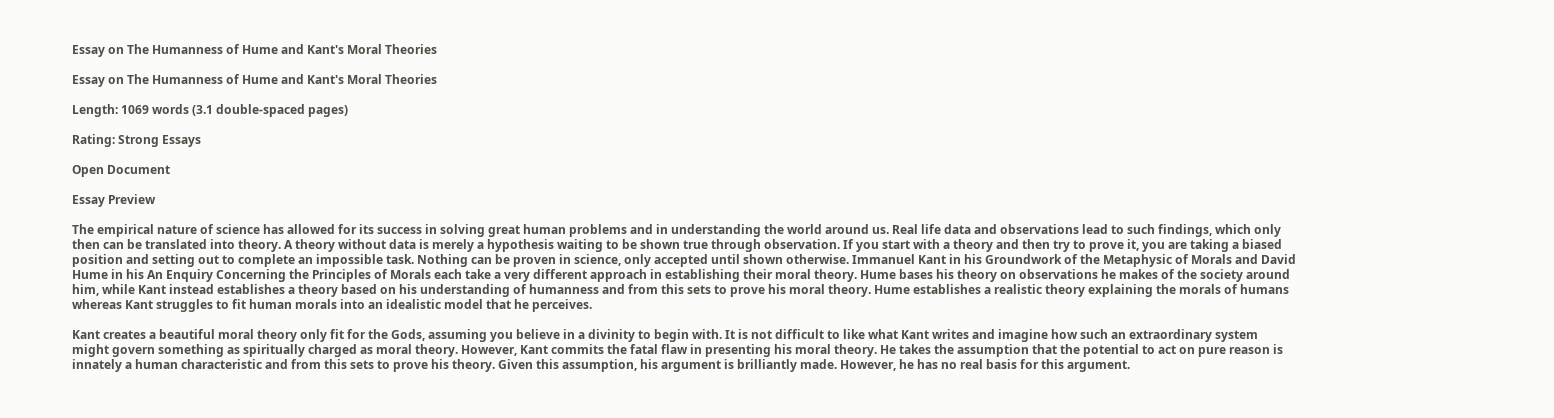Essay on The Humanness of Hume and Kant's Moral Theories

Essay on The Humanness of Hume and Kant's Moral Theories

Length: 1069 words (3.1 double-spaced pages)

Rating: Strong Essays

Open Document

Essay Preview

The empirical nature of science has allowed for its success in solving great human problems and in understanding the world around us. Real life data and observations lead to such findings, which only then can be translated into theory. A theory without data is merely a hypothesis waiting to be shown true through observation. If you start with a theory and then try to prove it, you are taking a biased position and setting out to complete an impossible task. Nothing can be proven in science, only accepted until shown otherwise. Immanuel Kant in his Groundwork of the Metaphysic of Morals and David Hume in his An Enquiry Concerning the Principles of Morals each take a very different approach in establishing their moral theory. Hume bases his theory on observations he makes of the society around him, while Kant instead establishes a theory based on his understanding of humanness and from this sets to prove his moral theory. Hume establishes a realistic theory explaining the morals of humans whereas Kant struggles to fit human morals into an idealistic model that he perceives.

Kant creates a beautiful moral theory only fit for the Gods, assuming you believe in a divinity to begin with. It is not difficult to like what Kant writes and imagine how such an extraordinary system might govern something as spiritually charged as moral theory. However, Kant commits the fatal flaw in presenting his moral theory. He takes the assumption that the potential to act on pure reason is innately a human characteristic and from this sets to prove his theory. Given this assumption, his argument is brilliantly made. However, he has no real basis for this argument.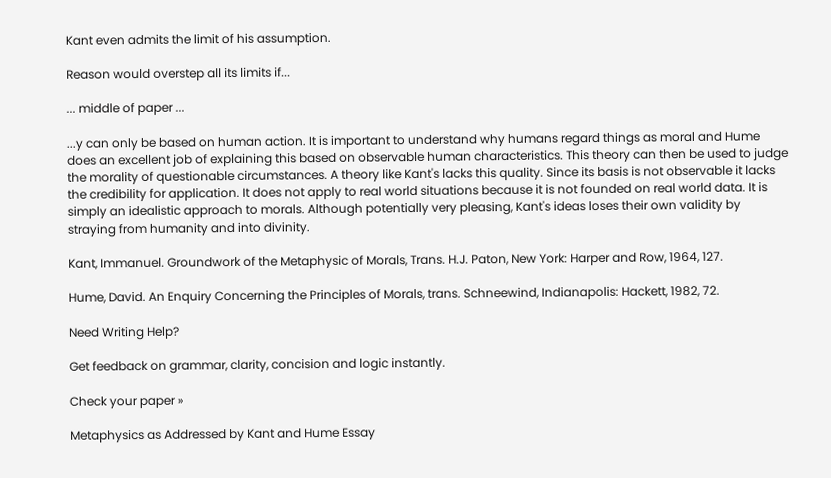Kant even admits the limit of his assumption.

Reason would overstep all its limits if...

... middle of paper ...

...y can only be based on human action. It is important to understand why humans regard things as moral and Hume does an excellent job of explaining this based on observable human characteristics. This theory can then be used to judge the morality of questionable circumstances. A theory like Kant's lacks this quality. Since its basis is not observable it lacks the credibility for application. It does not apply to real world situations because it is not founded on real world data. It is simply an idealistic approach to morals. Although potentially very pleasing, Kant's ideas loses their own validity by straying from humanity and into divinity.

Kant, Immanuel. Groundwork of the Metaphysic of Morals, Trans. H.J. Paton, New York: Harper and Row, 1964, 127.

Hume, David. An Enquiry Concerning the Principles of Morals, trans. Schneewind, Indianapolis: Hackett, 1982, 72.

Need Writing Help?

Get feedback on grammar, clarity, concision and logic instantly.

Check your paper »

Metaphysics as Addressed by Kant and Hume Essay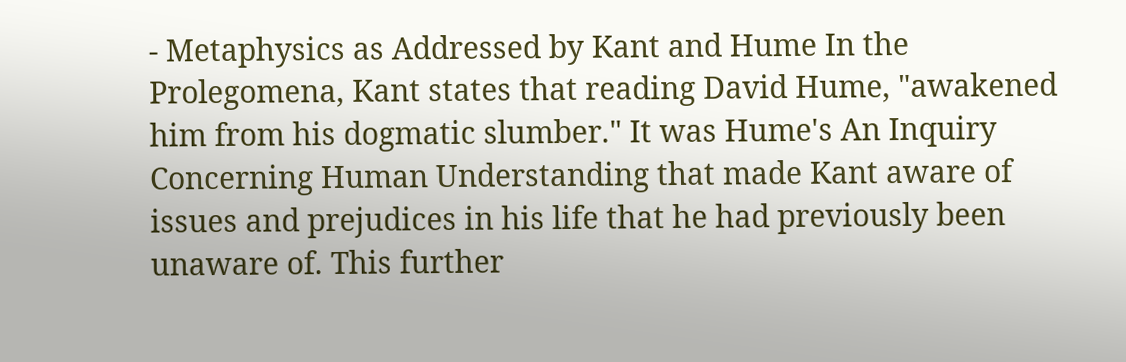- Metaphysics as Addressed by Kant and Hume In the Prolegomena, Kant states that reading David Hume, "awakened him from his dogmatic slumber." It was Hume's An Inquiry Concerning Human Understanding that made Kant aware of issues and prejudices in his life that he had previously been unaware of. This further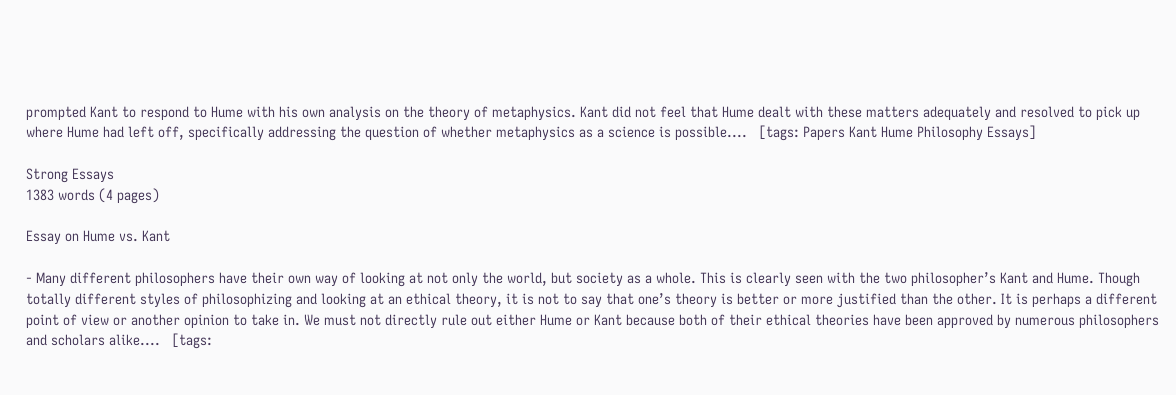prompted Kant to respond to Hume with his own analysis on the theory of metaphysics. Kant did not feel that Hume dealt with these matters adequately and resolved to pick up where Hume had left off, specifically addressing the question of whether metaphysics as a science is possible....   [tags: Papers Kant Hume Philosophy Essays]

Strong Essays
1383 words (4 pages)

Essay on Hume vs. Kant

- Many different philosophers have their own way of looking at not only the world, but society as a whole. This is clearly seen with the two philosopher’s Kant and Hume. Though totally different styles of philosophizing and looking at an ethical theory, it is not to say that one’s theory is better or more justified than the other. It is perhaps a different point of view or another opinion to take in. We must not directly rule out either Hume or Kant because both of their ethical theories have been approved by numerous philosophers and scholars alike....   [tags: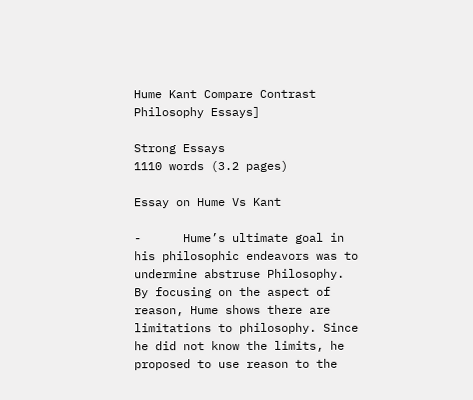Hume Kant Compare Contrast Philosophy Essays]

Strong Essays
1110 words (3.2 pages)

Essay on Hume Vs Kant

-      Hume’s ultimate goal in his philosophic endeavors was to undermine abstruse Philosophy. By focusing on the aspect of reason, Hume shows there are limitations to philosophy. Since he did not know the limits, he proposed to use reason to the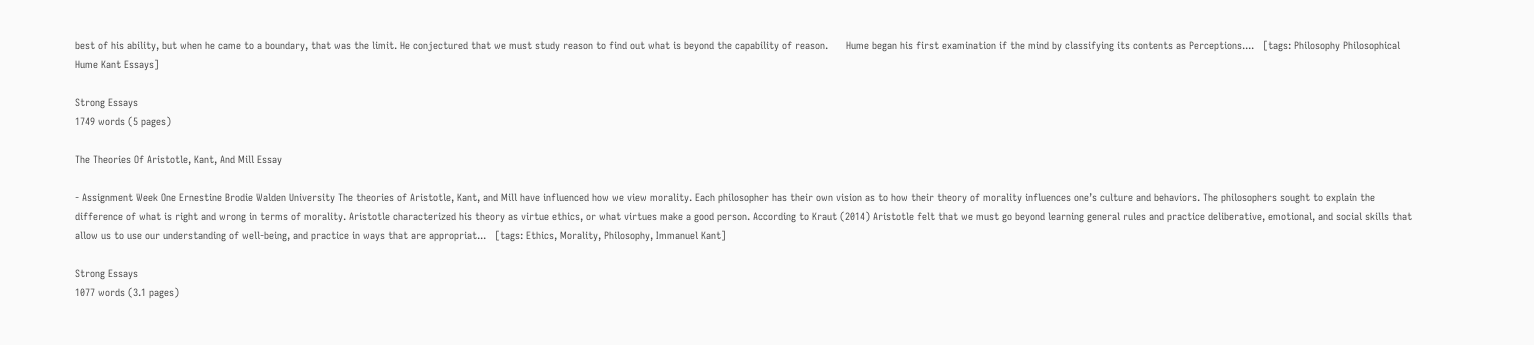best of his ability, but when he came to a boundary, that was the limit. He conjectured that we must study reason to find out what is beyond the capability of reason.      Hume began his first examination if the mind by classifying its contents as Perceptions....   [tags: Philosophy Philosophical Hume Kant Essays]

Strong Essays
1749 words (5 pages)

The Theories Of Aristotle, Kant, And Mill Essay

- Assignment Week One Ernestine Brodie Walden University The theories of Aristotle, Kant, and Mill have influenced how we view morality. Each philosopher has their own vision as to how their theory of morality influences one’s culture and behaviors. The philosophers sought to explain the difference of what is right and wrong in terms of morality. Aristotle characterized his theory as virtue ethics, or what virtues make a good person. According to Kraut (2014) Aristotle felt that we must go beyond learning general rules and practice deliberative, emotional, and social skills that allow us to use our understanding of well-being, and practice in ways that are appropriat...   [tags: Ethics, Morality, Philosophy, Immanuel Kant]

Strong Essays
1077 words (3.1 pages)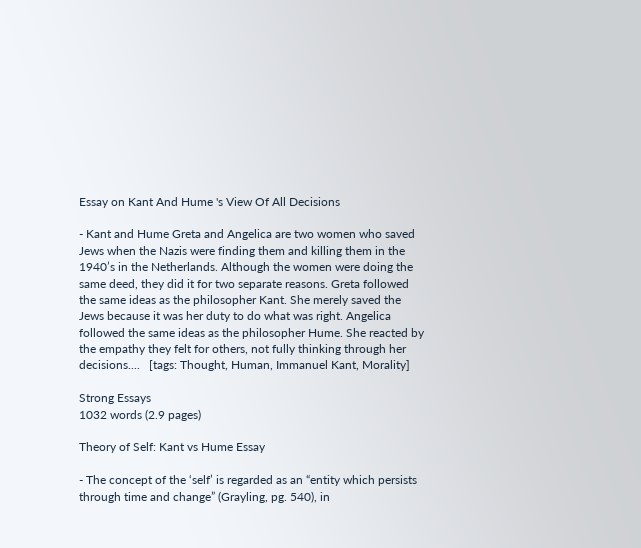Essay on Kant And Hume 's View Of All Decisions

- Kant and Hume Greta and Angelica are two women who saved Jews when the Nazis were finding them and killing them in the 1940’s in the Netherlands. Although the women were doing the same deed, they did it for two separate reasons. Greta followed the same ideas as the philosopher Kant. She merely saved the Jews because it was her duty to do what was right. Angelica followed the same ideas as the philosopher Hume. She reacted by the empathy they felt for others, not fully thinking through her decisions....   [tags: Thought, Human, Immanuel Kant, Morality]

Strong Essays
1032 words (2.9 pages)

Theory of Self: Kant vs Hume Essay

- The concept of the ‘self’ is regarded as an “entity which persists through time and change” (Grayling, pg. 540), in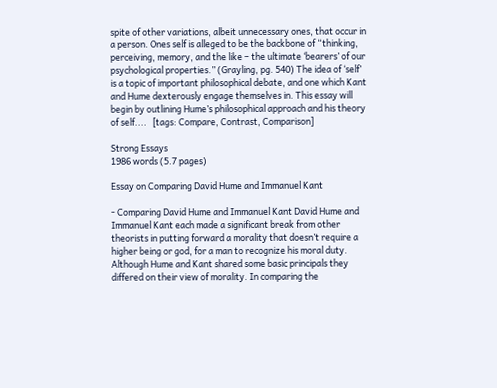spite of other variations, albeit unnecessary ones, that occur in a person. Ones self is alleged to be the backbone of “thinking, perceiving, memory, and the like – the ultimate ‘bearers’ of our psychological properties.” (Grayling, pg. 540) The idea of ‘self’ is a topic of important philosophical debate, and one which Kant and Hume dexterously engage themselves in. This essay will begin by outlining Hume’s philosophical approach and his theory of self....   [tags: Compare, Contrast, Comparison]

Strong Essays
1986 words (5.7 pages)

Essay on Comparing David Hume and Immanuel Kant

- Comparing David Hume and Immanuel Kant David Hume and Immanuel Kant each made a significant break from other theorists in putting forward a morality that doesn’t require a higher being or god, for a man to recognize his moral duty. Although Hume and Kant shared some basic principals they differed on their view of morality. In comparing the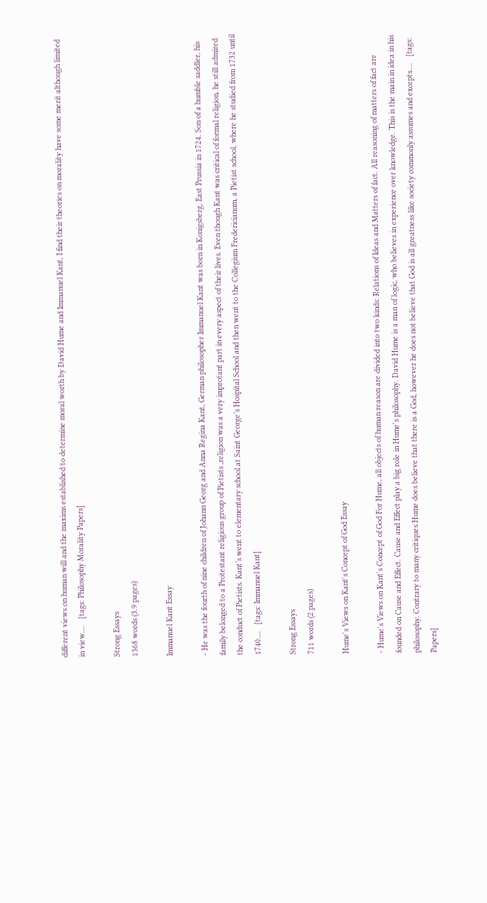different views on human will and the maxims established to determine moral worth by David Hume and Immanuel Kant, I find their theories on morality have some merit although limited in view....   [tags: Philosophy Morality Papers]

Strong Essays
1368 words (3.9 pages)

Immanuel Kant Essay

- He was the fourth of nine children of Johann Georg and Anna Regina Kant, German philosopher Immanuel Kant was born in Konigsberg, East Prussia in 1724. Son of a humble saddler, his family belonged to a Protestant religious group of Pietists ,religion was a very improtant part in every aspect of their lives. Even though Kant was critical of formal religion, he still admired the conduct of Pietists. Kant’s went to elementary school at Saint George’s Hospital School and then went to the Collegium Fredericianum, a Pietist school, where he studied from 1732 until 1740....   [tags: Immanuel Kant]

Strong Essays
711 words (2 pages)

Hume's Views on Kant's Concept of God Essay

- Hume's Views on Kant's Concept of God For Hume, all objects of human reason are divided into two kinds: Relations of Ideas and Matters of fact. All reasoning of matters of fact are founded on Cause and Effect. Cause and Effect play a big role in Hume's philosophy. David Hume is a man of logic, who believes in experience over knowledge. This is the main in idea in his philosophy. Contrary to many critiques Hume does believe that there is a God, however he does not believe that God is all greatness like society commonly assumes and excepts....   [tags: Papers]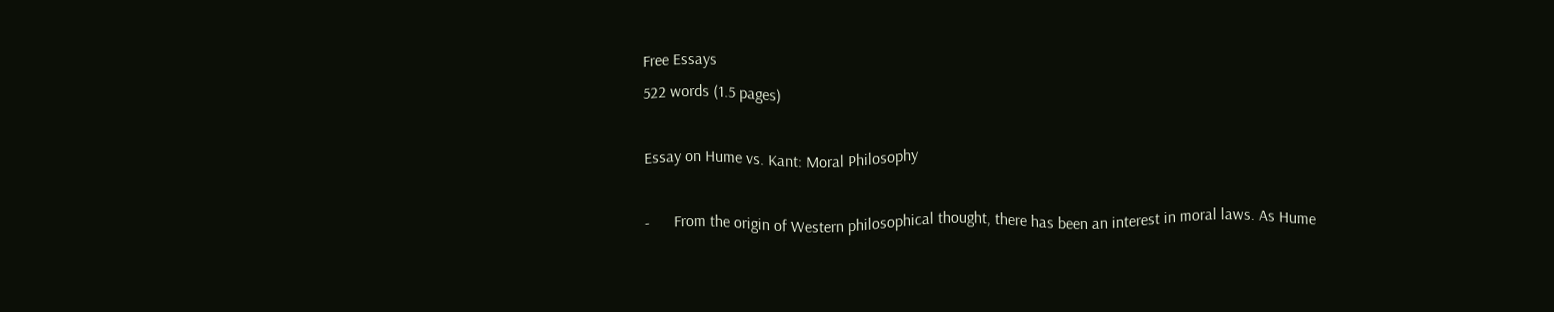Free Essays
522 words (1.5 pages)

Essay on Hume vs. Kant: Moral Philosophy

-      From the origin of Western philosophical thought, there has been an interest in moral laws. As Hume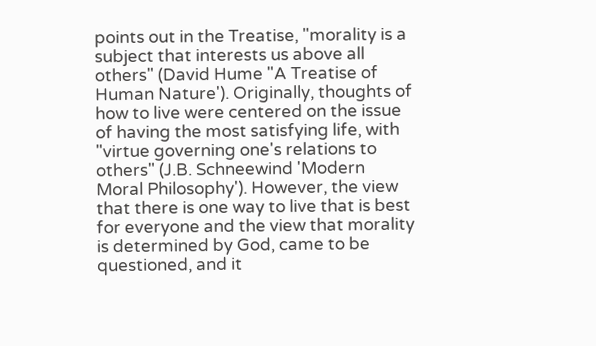points out in the Treatise, "morality is a subject that interests us above all others" (David Hume "A Treatise of Human Nature'). Originally, thoughts of how to live were centered on the issue of having the most satisfying life, with "virtue governing one's relations to others" (J.B. Schneewind 'Modern Moral Philosophy'). However, the view that there is one way to live that is best for everyone and the view that morality is determined by God, came to be questioned, and it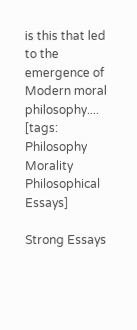is this that led to the emergence of Modern moral philosophy....   [tags: Philosophy Morality Philosophical Essays]

Strong Essays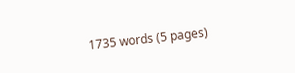1735 words (5 pages)